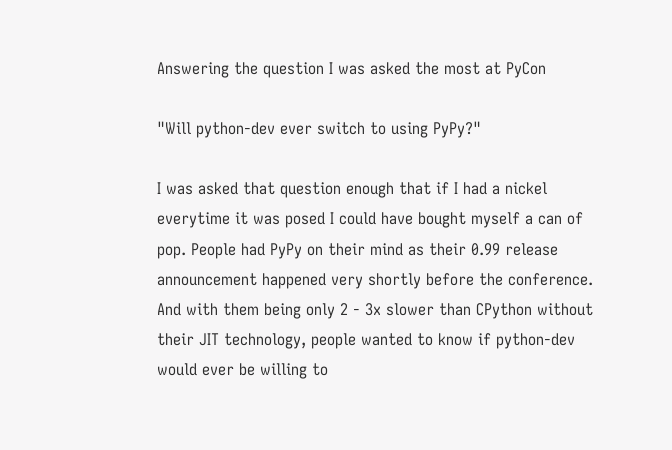Answering the question I was asked the most at PyCon

"Will python-dev ever switch to using PyPy?"

I was asked that question enough that if I had a nickel everytime it was posed I could have bought myself a can of pop. People had PyPy on their mind as their 0.99 release announcement happened very shortly before the conference. And with them being only 2 - 3x slower than CPython without their JIT technology, people wanted to know if python-dev would ever be willing to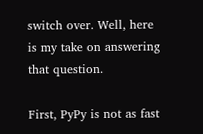switch over. Well, here is my take on answering that question.

First, PyPy is not as fast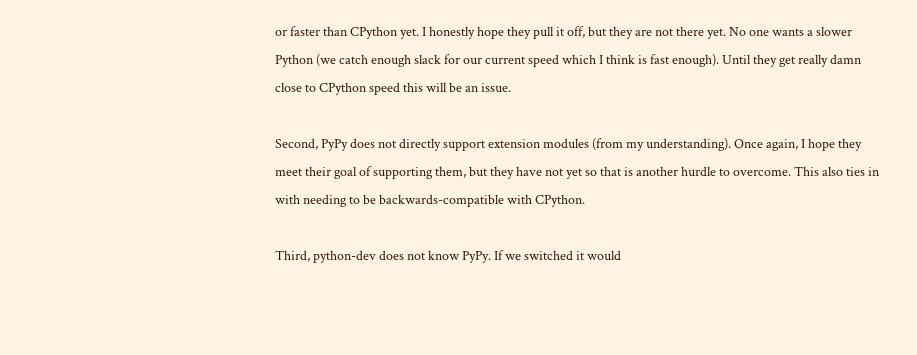or faster than CPython yet. I honestly hope they pull it off, but they are not there yet. No one wants a slower Python (we catch enough slack for our current speed which I think is fast enough). Until they get really damn close to CPython speed this will be an issue.

Second, PyPy does not directly support extension modules (from my understanding). Once again, I hope they meet their goal of supporting them, but they have not yet so that is another hurdle to overcome. This also ties in with needing to be backwards-compatible with CPython.

Third, python-dev does not know PyPy. If we switched it would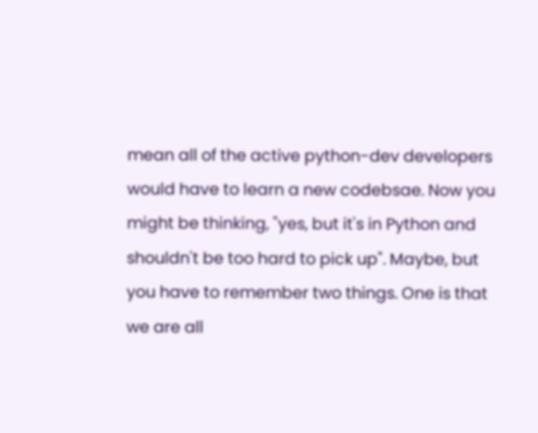mean all of the active python-dev developers would have to learn a new codebsae. Now you might be thinking, "yes, but it's in Python and shouldn't be too hard to pick up". Maybe, but you have to remember two things. One is that we are all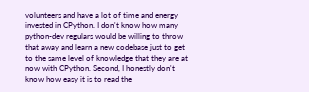volunteers and have a lot of time and energy invested in CPython. I don't know how many python-dev regulars would be willing to throw that away and learn a new codebase just to get to the same level of knowledge that they are at now with CPython. Second, I honestly don't know how easy it is to read the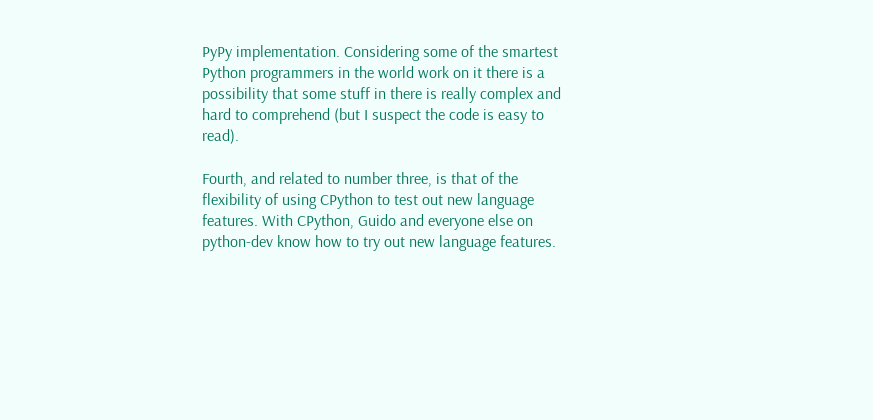PyPy implementation. Considering some of the smartest Python programmers in the world work on it there is a possibility that some stuff in there is really complex and hard to comprehend (but I suspect the code is easy to read).

Fourth, and related to number three, is that of the flexibility of using CPython to test out new language features. With CPython, Guido and everyone else on python-dev know how to try out new language features.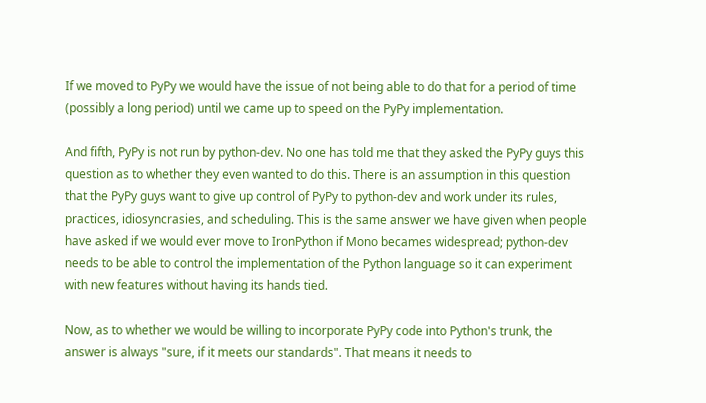If we moved to PyPy we would have the issue of not being able to do that for a period of time (possibly a long period) until we came up to speed on the PyPy implementation.

And fifth, PyPy is not run by python-dev. No one has told me that they asked the PyPy guys this question as to whether they even wanted to do this. There is an assumption in this question that the PyPy guys want to give up control of PyPy to python-dev and work under its rules, practices, idiosyncrasies, and scheduling. This is the same answer we have given when people have asked if we would ever move to IronPython if Mono becames widespread; python-dev needs to be able to control the implementation of the Python language so it can experiment with new features without having its hands tied.

Now, as to whether we would be willing to incorporate PyPy code into Python's trunk, the answer is always "sure, if it meets our standards". That means it needs to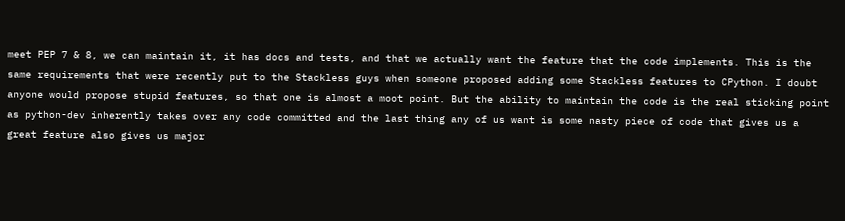meet PEP 7 & 8, we can maintain it, it has docs and tests, and that we actually want the feature that the code implements. This is the same requirements that were recently put to the Stackless guys when someone proposed adding some Stackless features to CPython. I doubt anyone would propose stupid features, so that one is almost a moot point. But the ability to maintain the code is the real sticking point as python-dev inherently takes over any code committed and the last thing any of us want is some nasty piece of code that gives us a great feature also gives us major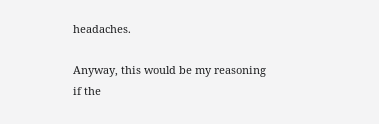headaches.

Anyway, this would be my reasoning if the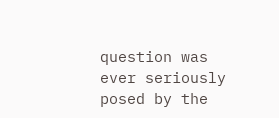question was ever seriously posed by the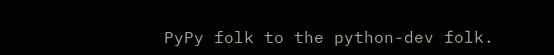PyPy folk to the python-dev folk.